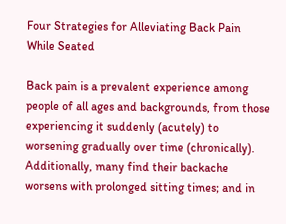Four Strategies for Alleviating Back Pain While Seated

Back pain is a prevalent experience among people of all ages and backgrounds, from those experiencing it suddenly (acutely) to worsening gradually over time (chronically). Additionally, many find their backache worsens with prolonged sitting times; and in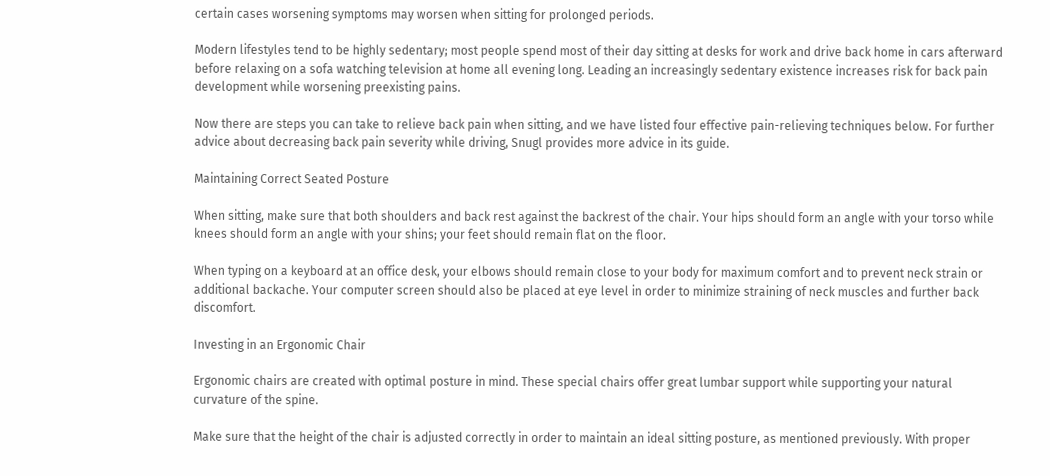certain cases worsening symptoms may worsen when sitting for prolonged periods.

Modern lifestyles tend to be highly sedentary; most people spend most of their day sitting at desks for work and drive back home in cars afterward before relaxing on a sofa watching television at home all evening long. Leading an increasingly sedentary existence increases risk for back pain development while worsening preexisting pains.

Now there are steps you can take to relieve back pain when sitting, and we have listed four effective pain-relieving techniques below. For further advice about decreasing back pain severity while driving, Snugl provides more advice in its guide.

Maintaining Correct Seated Posture

When sitting, make sure that both shoulders and back rest against the backrest of the chair. Your hips should form an angle with your torso while knees should form an angle with your shins; your feet should remain flat on the floor.

When typing on a keyboard at an office desk, your elbows should remain close to your body for maximum comfort and to prevent neck strain or additional backache. Your computer screen should also be placed at eye level in order to minimize straining of neck muscles and further back discomfort.

Investing in an Ergonomic Chair

Ergonomic chairs are created with optimal posture in mind. These special chairs offer great lumbar support while supporting your natural curvature of the spine.

Make sure that the height of the chair is adjusted correctly in order to maintain an ideal sitting posture, as mentioned previously. With proper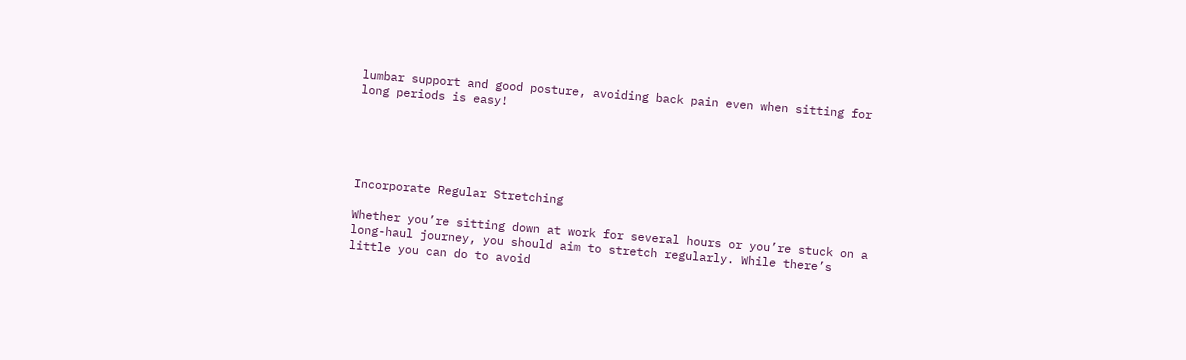lumbar support and good posture, avoiding back pain even when sitting for long periods is easy!





Incorporate Regular Stretching

Whether you’re sitting down at work for several hours or you’re stuck on a long-haul journey, you should aim to stretch regularly. While there’s little you can do to avoid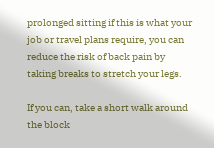prolonged sitting if this is what your job or travel plans require, you can reduce the risk of back pain by taking breaks to stretch your legs.

If you can, take a short walk around the block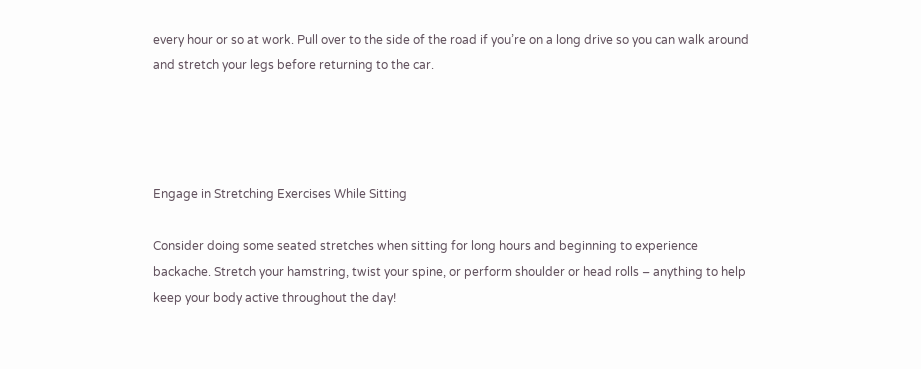every hour or so at work. Pull over to the side of the road if you’re on a long drive so you can walk around and stretch your legs before returning to the car.




Engage in Stretching Exercises While Sitting

Consider doing some seated stretches when sitting for long hours and beginning to experience backache. Stretch your hamstring, twist your spine, or perform shoulder or head rolls – anything to help keep your body active throughout the day!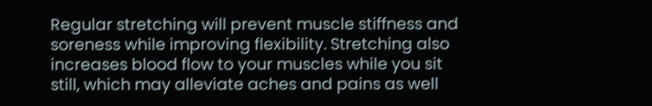Regular stretching will prevent muscle stiffness and soreness while improving flexibility. Stretching also increases blood flow to your muscles while you sit still, which may alleviate aches and pains as well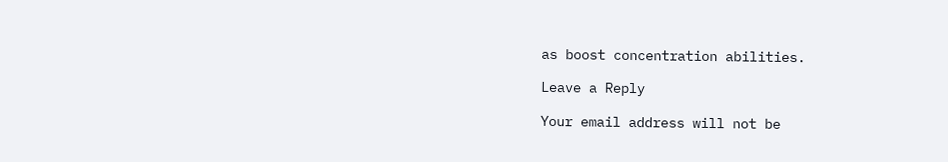as boost concentration abilities.

Leave a Reply

Your email address will not be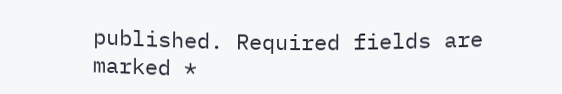published. Required fields are marked *